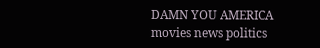DAMN YOU AMERICA movies news politics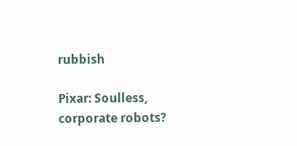rubbish

Pixar: Soulless, corporate robots?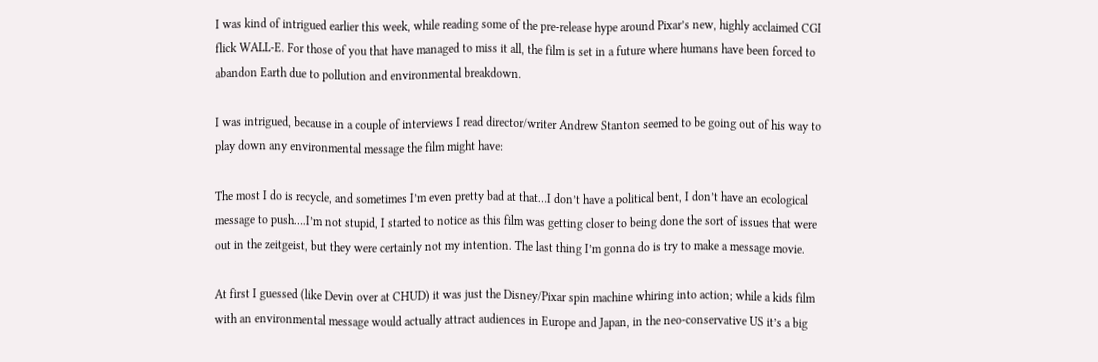I was kind of intrigued earlier this week, while reading some of the pre-release hype around Pixar’s new, highly acclaimed CGI flick WALL-E. For those of you that have managed to miss it all, the film is set in a future where humans have been forced to abandon Earth due to pollution and environmental breakdown.

I was intrigued, because in a couple of interviews I read director/writer Andrew Stanton seemed to be going out of his way to play down any environmental message the film might have:

The most I do is recycle, and sometimes I’m even pretty bad at that…I don’t have a political bent, I don’t have an ecological message to push….I’m not stupid, I started to notice as this film was getting closer to being done the sort of issues that were out in the zeitgeist, but they were certainly not my intention. The last thing I’m gonna do is try to make a message movie.

At first I guessed (like Devin over at CHUD) it was just the Disney/Pixar spin machine whiring into action; while a kids film with an environmental message would actually attract audiences in Europe and Japan, in the neo-conservative US it’s a big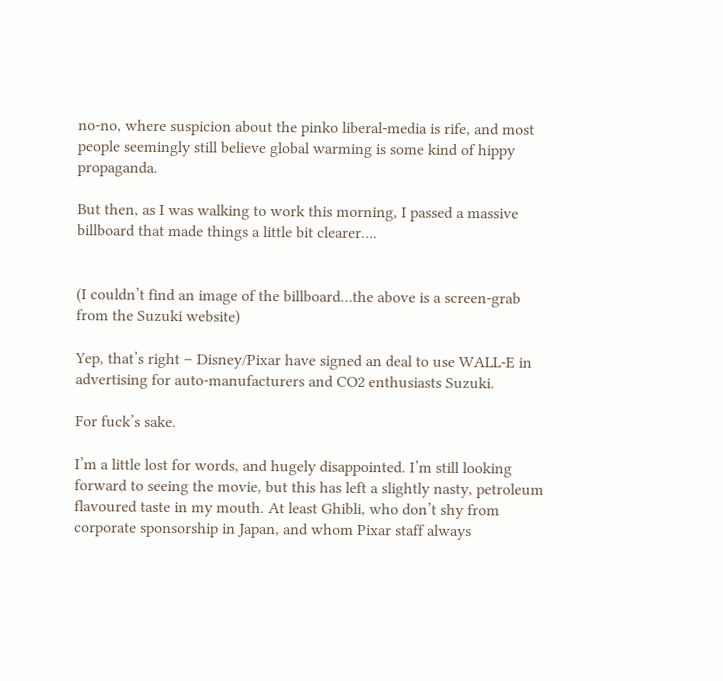no-no, where suspicion about the pinko liberal-media is rife, and most people seemingly still believe global warming is some kind of hippy propaganda.

But then, as I was walking to work this morning, I passed a massive billboard that made things a little bit clearer….


(I couldn’t find an image of the billboard…the above is a screen-grab from the Suzuki website)

Yep, that’s right – Disney/Pixar have signed an deal to use WALL-E in advertising for auto-manufacturers and CO2 enthusiasts Suzuki.

For fuck’s sake.

I’m a little lost for words, and hugely disappointed. I’m still looking forward to seeing the movie, but this has left a slightly nasty, petroleum flavoured taste in my mouth. At least Ghibli, who don’t shy from corporate sponsorship in Japan, and whom Pixar staff always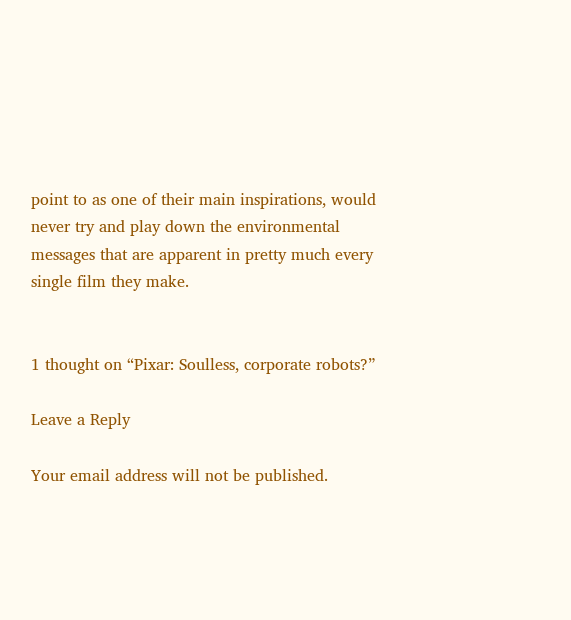point to as one of their main inspirations, would never try and play down the environmental messages that are apparent in pretty much every single film they make.


1 thought on “Pixar: Soulless, corporate robots?”

Leave a Reply

Your email address will not be published.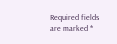Required fields are marked *